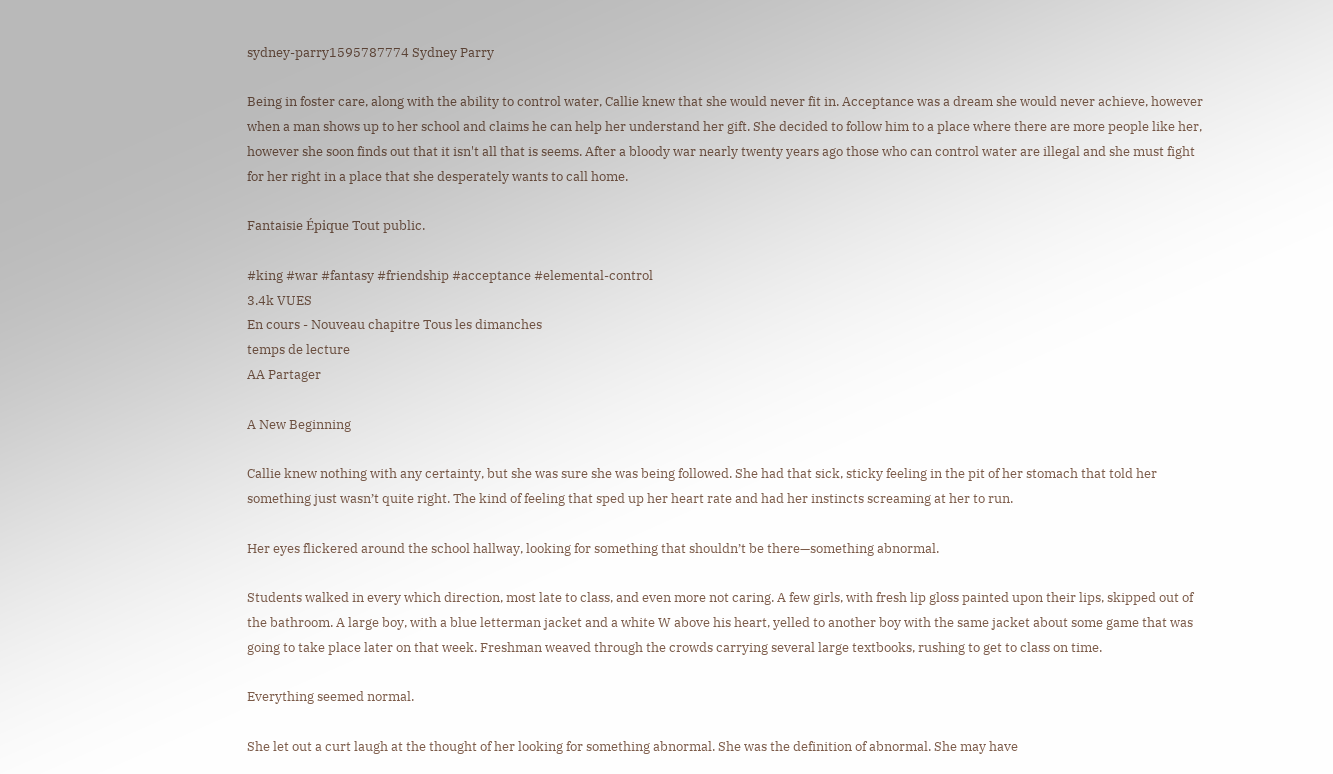sydney-parry1595787774 Sydney Parry

Being in foster care, along with the ability to control water, Callie knew that she would never fit in. Acceptance was a dream she would never achieve, however when a man shows up to her school and claims he can help her understand her gift. She decided to follow him to a place where there are more people like her, however she soon finds out that it isn't all that is seems. After a bloody war nearly twenty years ago those who can control water are illegal and she must fight for her right in a place that she desperately wants to call home.

Fantaisie Épique Tout public.

#king #war #fantasy #friendship #acceptance #elemental-control
3.4k VUES
En cours - Nouveau chapitre Tous les dimanches
temps de lecture
AA Partager

A New Beginning

Callie knew nothing with any certainty, but she was sure she was being followed. She had that sick, sticky feeling in the pit of her stomach that told her something just wasn’t quite right. The kind of feeling that sped up her heart rate and had her instincts screaming at her to run.

Her eyes flickered around the school hallway, looking for something that shouldn’t be there—something abnormal.

Students walked in every which direction, most late to class, and even more not caring. A few girls, with fresh lip gloss painted upon their lips, skipped out of the bathroom. A large boy, with a blue letterman jacket and a white W above his heart, yelled to another boy with the same jacket about some game that was going to take place later on that week. Freshman weaved through the crowds carrying several large textbooks, rushing to get to class on time.

Everything seemed normal.

She let out a curt laugh at the thought of her looking for something abnormal. She was the definition of abnormal. She may have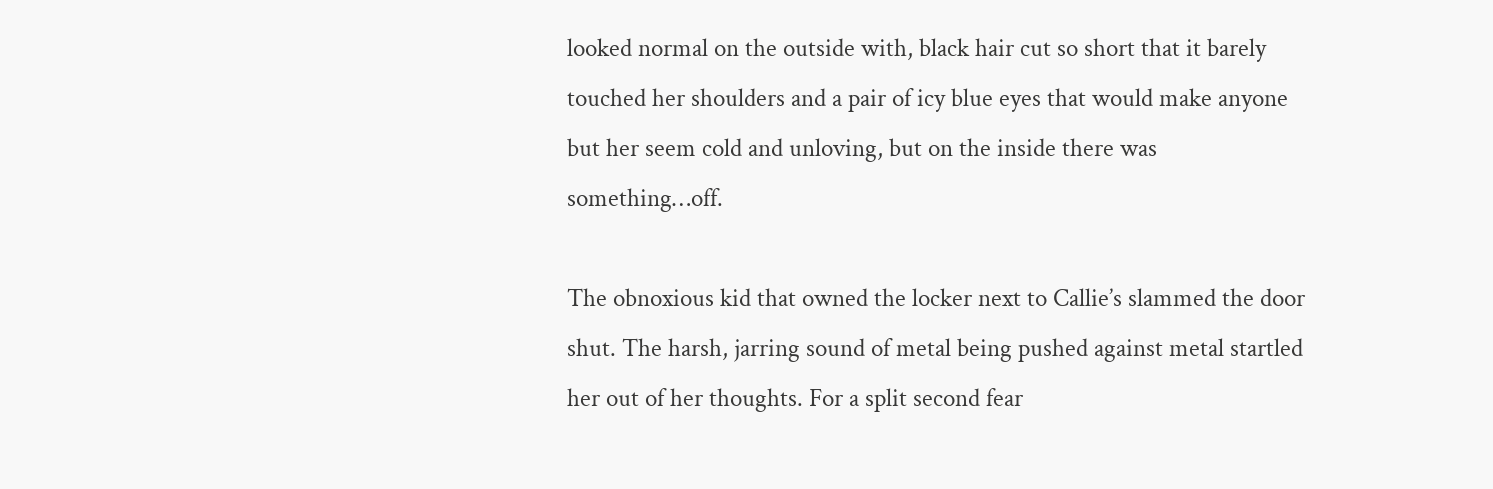looked normal on the outside with, black hair cut so short that it barely touched her shoulders and a pair of icy blue eyes that would make anyone but her seem cold and unloving, but on the inside there was something…off.

The obnoxious kid that owned the locker next to Callie’s slammed the door shut. The harsh, jarring sound of metal being pushed against metal startled her out of her thoughts. For a split second fear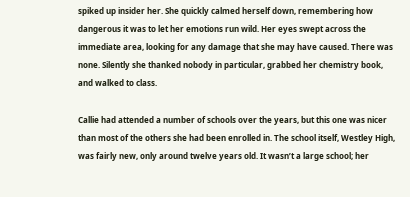spiked up insider her. She quickly calmed herself down, remembering how dangerous it was to let her emotions run wild. Her eyes swept across the immediate area, looking for any damage that she may have caused. There was none. Silently she thanked nobody in particular, grabbed her chemistry book, and walked to class.

Callie had attended a number of schools over the years, but this one was nicer than most of the others she had been enrolled in. The school itself, Westley High, was fairly new, only around twelve years old. It wasn’t a large school; her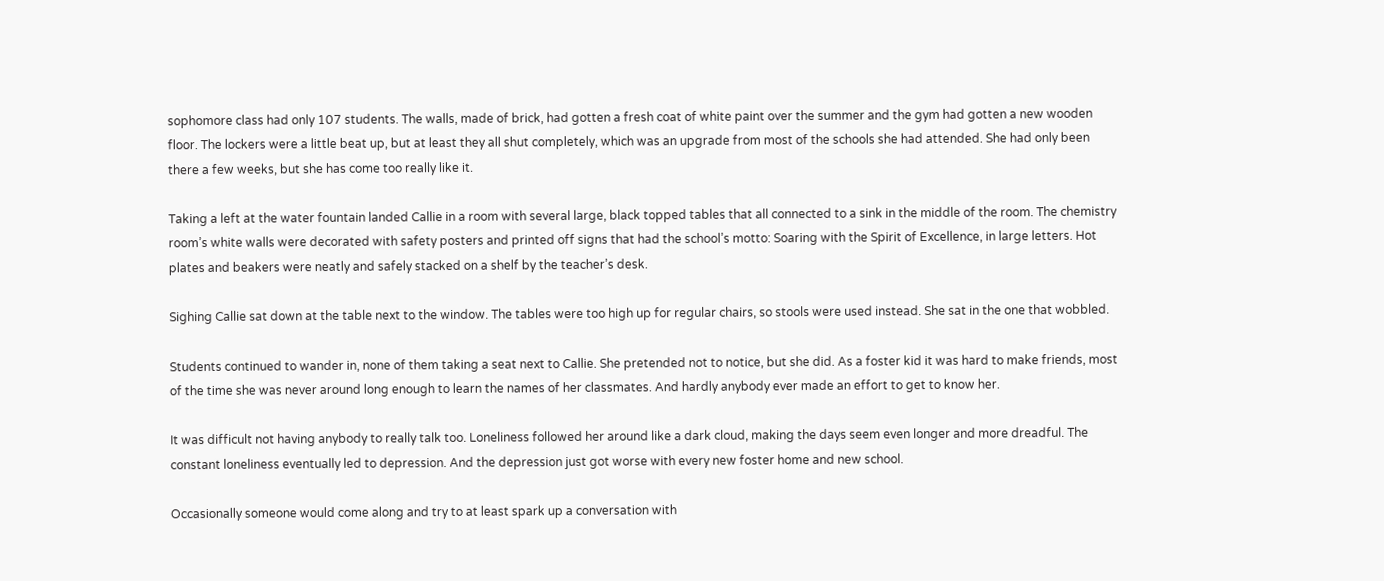sophomore class had only 107 students. The walls, made of brick, had gotten a fresh coat of white paint over the summer and the gym had gotten a new wooden floor. The lockers were a little beat up, but at least they all shut completely, which was an upgrade from most of the schools she had attended. She had only been there a few weeks, but she has come too really like it.

Taking a left at the water fountain landed Callie in a room with several large, black topped tables that all connected to a sink in the middle of the room. The chemistry room’s white walls were decorated with safety posters and printed off signs that had the school’s motto: Soaring with the Spirit of Excellence, in large letters. Hot plates and beakers were neatly and safely stacked on a shelf by the teacher’s desk.

Sighing Callie sat down at the table next to the window. The tables were too high up for regular chairs, so stools were used instead. She sat in the one that wobbled.

Students continued to wander in, none of them taking a seat next to Callie. She pretended not to notice, but she did. As a foster kid it was hard to make friends, most of the time she was never around long enough to learn the names of her classmates. And hardly anybody ever made an effort to get to know her.

It was difficult not having anybody to really talk too. Loneliness followed her around like a dark cloud, making the days seem even longer and more dreadful. The constant loneliness eventually led to depression. And the depression just got worse with every new foster home and new school.

Occasionally someone would come along and try to at least spark up a conversation with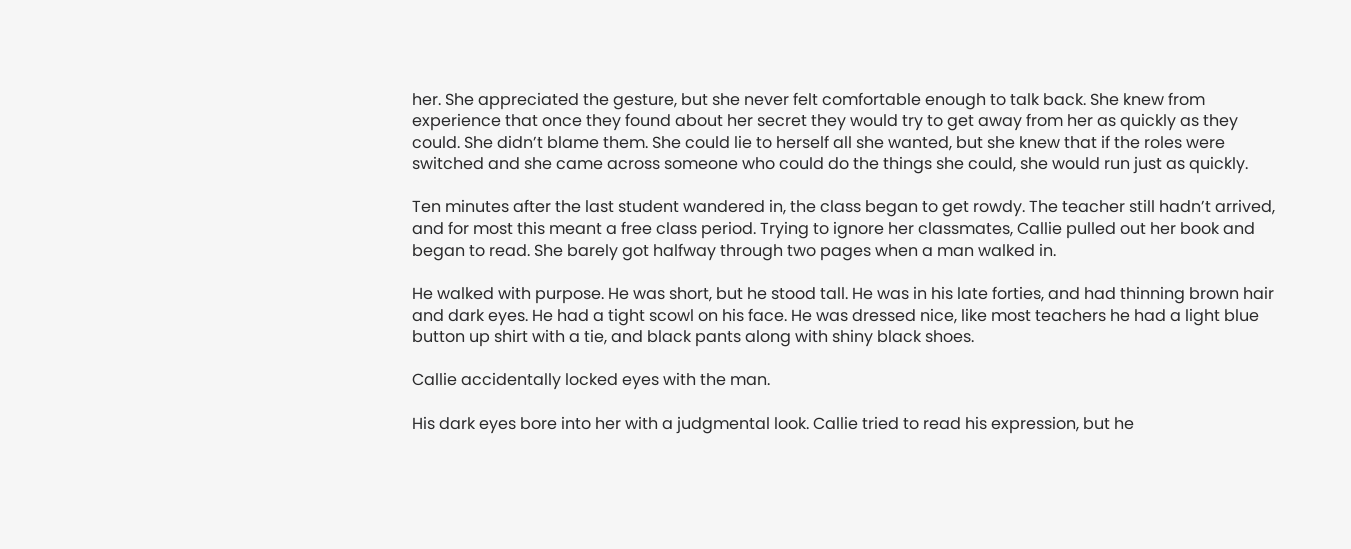her. She appreciated the gesture, but she never felt comfortable enough to talk back. She knew from experience that once they found about her secret they would try to get away from her as quickly as they could. She didn’t blame them. She could lie to herself all she wanted, but she knew that if the roles were switched and she came across someone who could do the things she could, she would run just as quickly.

Ten minutes after the last student wandered in, the class began to get rowdy. The teacher still hadn’t arrived, and for most this meant a free class period. Trying to ignore her classmates, Callie pulled out her book and began to read. She barely got halfway through two pages when a man walked in.

He walked with purpose. He was short, but he stood tall. He was in his late forties, and had thinning brown hair and dark eyes. He had a tight scowl on his face. He was dressed nice, like most teachers he had a light blue button up shirt with a tie, and black pants along with shiny black shoes.

Callie accidentally locked eyes with the man.

His dark eyes bore into her with a judgmental look. Callie tried to read his expression, but he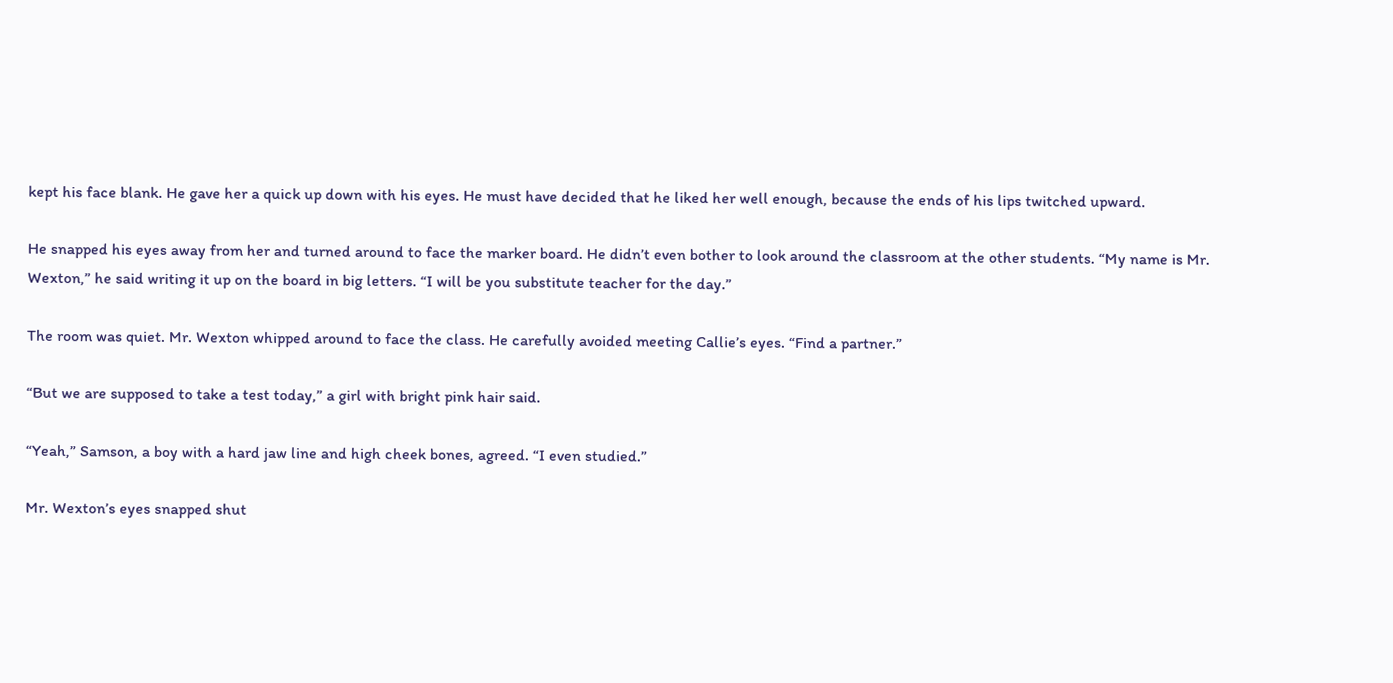kept his face blank. He gave her a quick up down with his eyes. He must have decided that he liked her well enough, because the ends of his lips twitched upward.

He snapped his eyes away from her and turned around to face the marker board. He didn’t even bother to look around the classroom at the other students. “My name is Mr. Wexton,” he said writing it up on the board in big letters. “I will be you substitute teacher for the day.”

The room was quiet. Mr. Wexton whipped around to face the class. He carefully avoided meeting Callie’s eyes. “Find a partner.”

“But we are supposed to take a test today,” a girl with bright pink hair said.

“Yeah,” Samson, a boy with a hard jaw line and high cheek bones, agreed. “I even studied.”

Mr. Wexton’s eyes snapped shut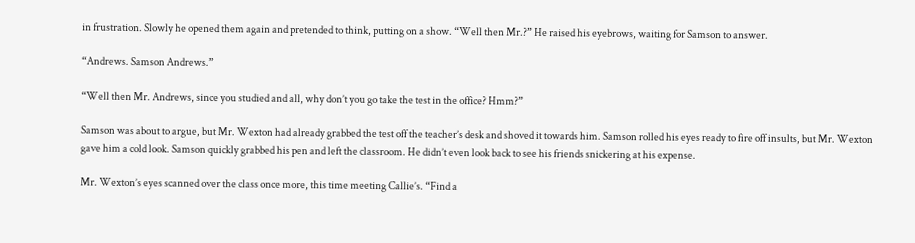in frustration. Slowly he opened them again and pretended to think, putting on a show. “Well then Mr.?” He raised his eyebrows, waiting for Samson to answer.

“Andrews. Samson Andrews.”

“Well then Mr. Andrews, since you studied and all, why don’t you go take the test in the office? Hmm?”

Samson was about to argue, but Mr. Wexton had already grabbed the test off the teacher’s desk and shoved it towards him. Samson rolled his eyes ready to fire off insults, but Mr. Wexton gave him a cold look. Samson quickly grabbed his pen and left the classroom. He didn’t even look back to see his friends snickering at his expense.

Mr. Wexton’s eyes scanned over the class once more, this time meeting Callie’s. “Find a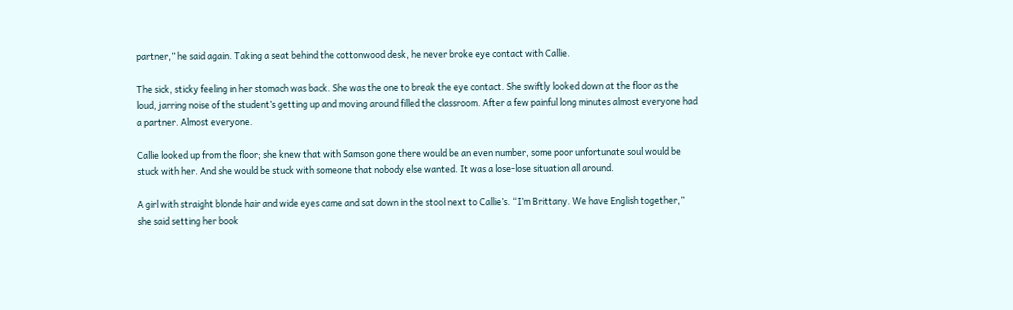partner,” he said again. Taking a seat behind the cottonwood desk, he never broke eye contact with Callie.

The sick, sticky feeling in her stomach was back. She was the one to break the eye contact. She swiftly looked down at the floor as the loud, jarring noise of the student’s getting up and moving around filled the classroom. After a few painful long minutes almost everyone had a partner. Almost everyone.

Callie looked up from the floor; she knew that with Samson gone there would be an even number, some poor unfortunate soul would be stuck with her. And she would be stuck with someone that nobody else wanted. It was a lose-lose situation all around.

A girl with straight blonde hair and wide eyes came and sat down in the stool next to Callie’s. “I’m Brittany. We have English together,” she said setting her book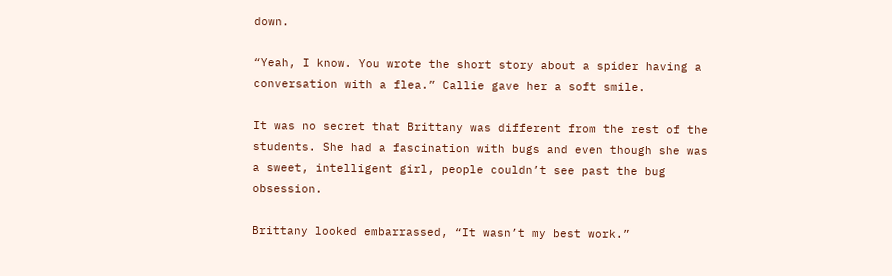down.

“Yeah, I know. You wrote the short story about a spider having a conversation with a flea.” Callie gave her a soft smile.

It was no secret that Brittany was different from the rest of the students. She had a fascination with bugs and even though she was a sweet, intelligent girl, people couldn’t see past the bug obsession.

Brittany looked embarrassed, “It wasn’t my best work.”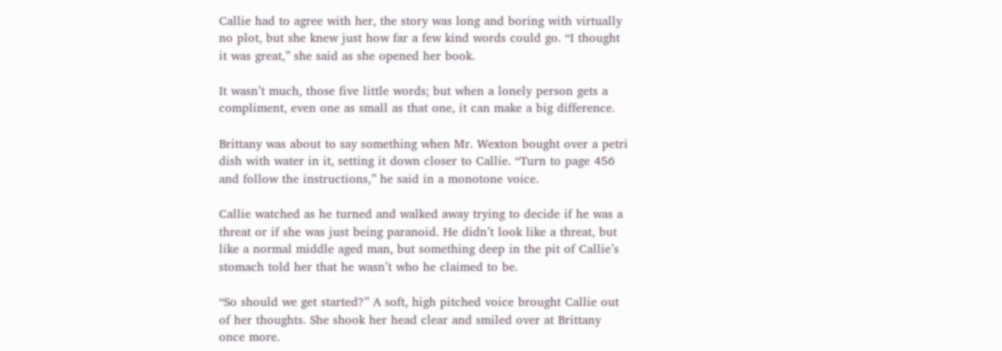Callie had to agree with her, the story was long and boring with virtually no plot, but she knew just how far a few kind words could go. “I thought it was great,” she said as she opened her book.

It wasn’t much, those five little words; but when a lonely person gets a compliment, even one as small as that one, it can make a big difference.

Brittany was about to say something when Mr. Wexton bought over a petri dish with water in it, setting it down closer to Callie. “Turn to page 456 and follow the instructions,” he said in a monotone voice.

Callie watched as he turned and walked away trying to decide if he was a threat or if she was just being paranoid. He didn’t look like a threat, but like a normal middle aged man, but something deep in the pit of Callie’s stomach told her that he wasn’t who he claimed to be.

“So should we get started?” A soft, high pitched voice brought Callie out of her thoughts. She shook her head clear and smiled over at Brittany once more.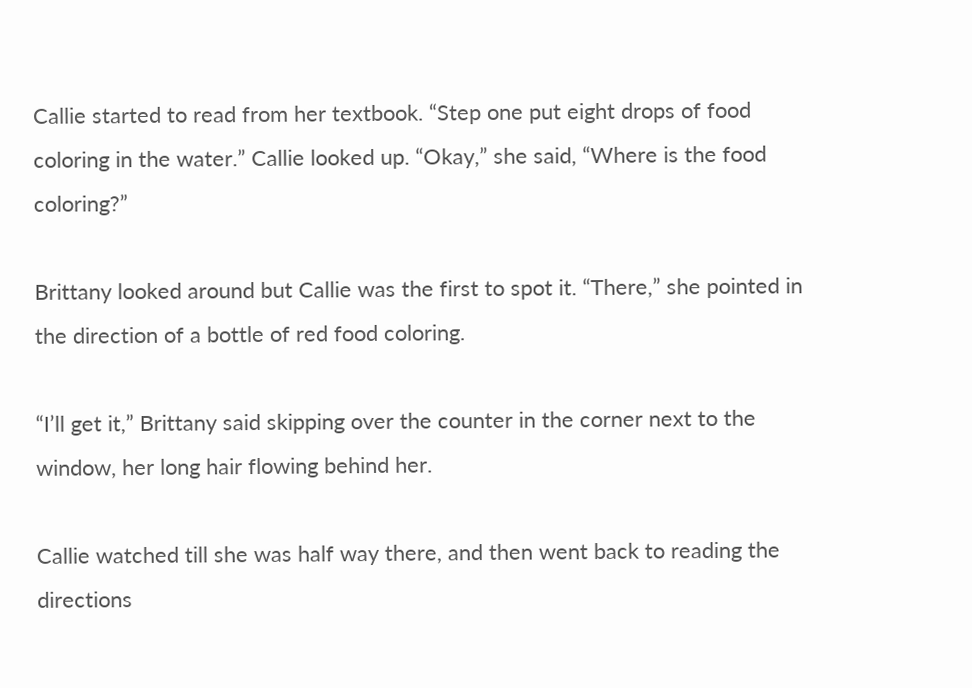Callie started to read from her textbook. “Step one put eight drops of food coloring in the water.” Callie looked up. “Okay,” she said, “Where is the food coloring?”

Brittany looked around but Callie was the first to spot it. “There,” she pointed in the direction of a bottle of red food coloring.

“I’ll get it,” Brittany said skipping over the counter in the corner next to the window, her long hair flowing behind her.

Callie watched till she was half way there, and then went back to reading the directions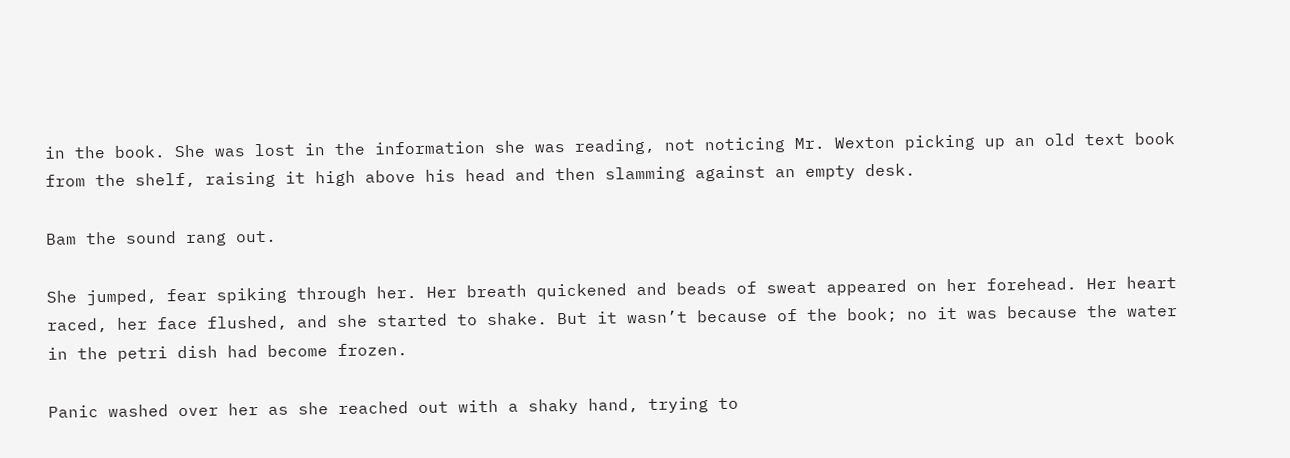in the book. She was lost in the information she was reading, not noticing Mr. Wexton picking up an old text book from the shelf, raising it high above his head and then slamming against an empty desk.

Bam the sound rang out.

She jumped, fear spiking through her. Her breath quickened and beads of sweat appeared on her forehead. Her heart raced, her face flushed, and she started to shake. But it wasn’t because of the book; no it was because the water in the petri dish had become frozen.

Panic washed over her as she reached out with a shaky hand, trying to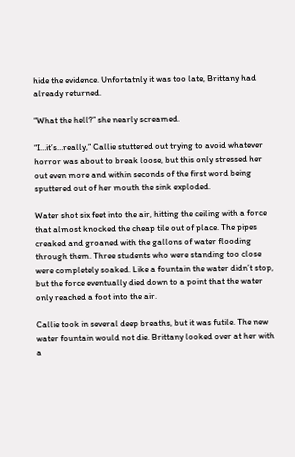hide the evidence. Unfortatnly it was too late, Brittany had already returned.

“What the hell?” she nearly screamed.

“I…it’s…really,” Callie stuttered out trying to avoid whatever horror was about to break loose, but this only stressed her out even more and within seconds of the first word being sputtered out of her mouth the sink exploded.

Water shot six feet into the air, hitting the ceiling with a force that almost knocked the cheap tile out of place. The pipes creaked and groaned with the gallons of water flooding through them. Three students who were standing too close were completely soaked. Like a fountain the water didn’t stop, but the force eventually died down to a point that the water only reached a foot into the air.

Callie took in several deep breaths, but it was futile. The new water fountain would not die. Brittany looked over at her with a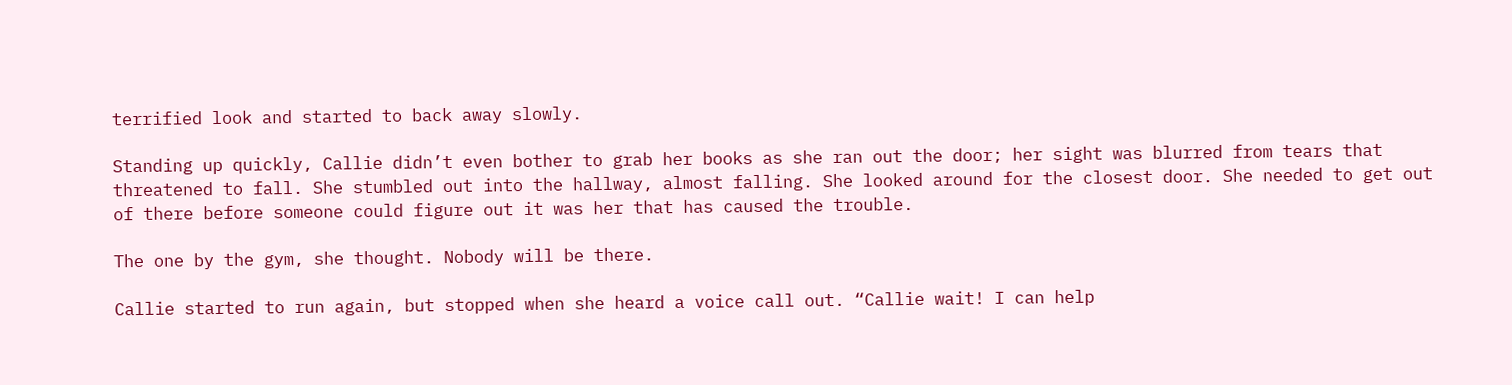terrified look and started to back away slowly.

Standing up quickly, Callie didn’t even bother to grab her books as she ran out the door; her sight was blurred from tears that threatened to fall. She stumbled out into the hallway, almost falling. She looked around for the closest door. She needed to get out of there before someone could figure out it was her that has caused the trouble.

The one by the gym, she thought. Nobody will be there.

Callie started to run again, but stopped when she heard a voice call out. “Callie wait! I can help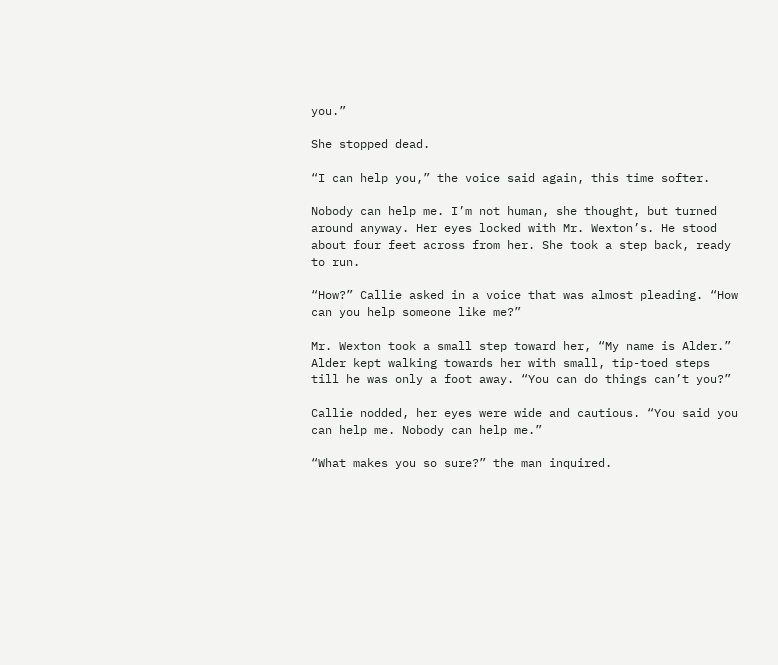you.”

She stopped dead.

“I can help you,” the voice said again, this time softer.

Nobody can help me. I’m not human, she thought, but turned around anyway. Her eyes locked with Mr. Wexton’s. He stood about four feet across from her. She took a step back, ready to run.

“How?” Callie asked in a voice that was almost pleading. “How can you help someone like me?”

Mr. Wexton took a small step toward her, “My name is Alder.” Alder kept walking towards her with small, tip-toed steps till he was only a foot away. “You can do things can’t you?”

Callie nodded, her eyes were wide and cautious. “You said you can help me. Nobody can help me.”

“What makes you so sure?” the man inquired.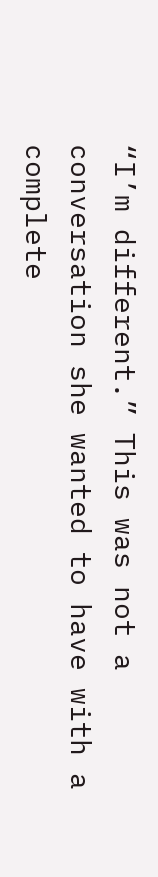“I’m different.” This was not a conversation she wanted to have with a complete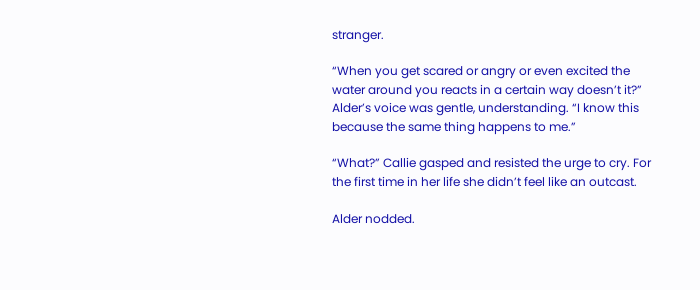stranger.

“When you get scared or angry or even excited the water around you reacts in a certain way doesn’t it?” Alder’s voice was gentle, understanding. “I know this because the same thing happens to me.”

“What?” Callie gasped and resisted the urge to cry. For the first time in her life she didn’t feel like an outcast.

Alder nodded.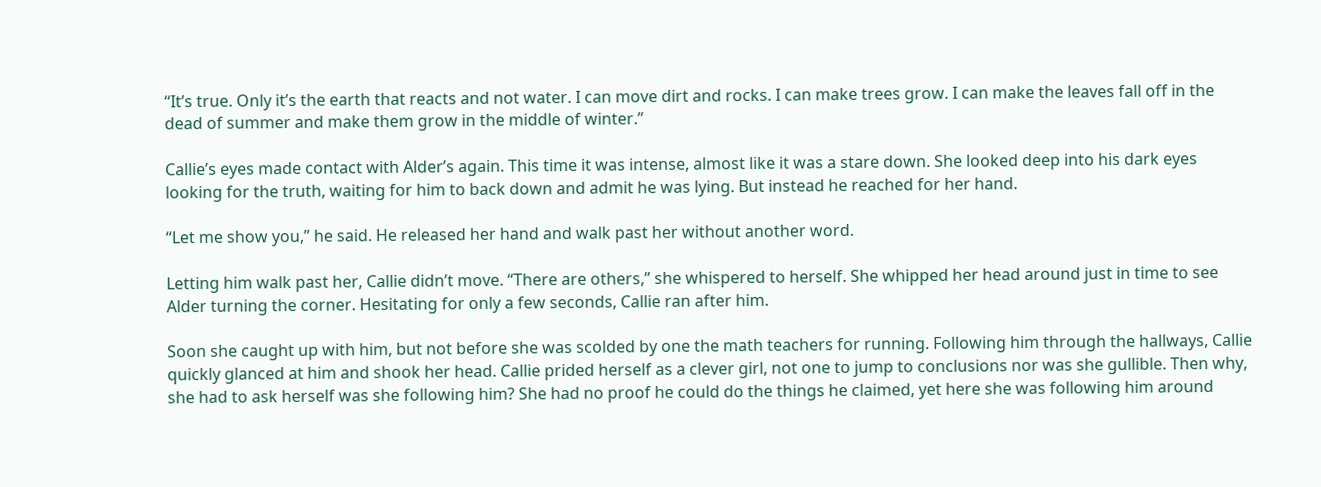“It’s true. Only it’s the earth that reacts and not water. I can move dirt and rocks. I can make trees grow. I can make the leaves fall off in the dead of summer and make them grow in the middle of winter.”

Callie’s eyes made contact with Alder’s again. This time it was intense, almost like it was a stare down. She looked deep into his dark eyes looking for the truth, waiting for him to back down and admit he was lying. But instead he reached for her hand.

“Let me show you,” he said. He released her hand and walk past her without another word.

Letting him walk past her, Callie didn’t move. “There are others,” she whispered to herself. She whipped her head around just in time to see Alder turning the corner. Hesitating for only a few seconds, Callie ran after him.

Soon she caught up with him, but not before she was scolded by one the math teachers for running. Following him through the hallways, Callie quickly glanced at him and shook her head. Callie prided herself as a clever girl, not one to jump to conclusions nor was she gullible. Then why, she had to ask herself was she following him? She had no proof he could do the things he claimed, yet here she was following him around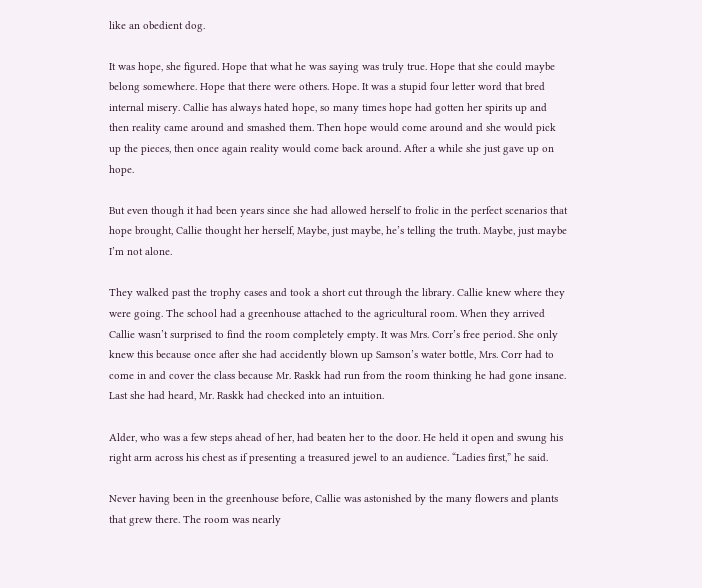like an obedient dog.

It was hope, she figured. Hope that what he was saying was truly true. Hope that she could maybe belong somewhere. Hope that there were others. Hope. It was a stupid four letter word that bred internal misery. Callie has always hated hope, so many times hope had gotten her spirits up and then reality came around and smashed them. Then hope would come around and she would pick up the pieces, then once again reality would come back around. After a while she just gave up on hope.

But even though it had been years since she had allowed herself to frolic in the perfect scenarios that hope brought, Callie thought her herself, Maybe, just maybe, he’s telling the truth. Maybe, just maybe I’m not alone.

They walked past the trophy cases and took a short cut through the library. Callie knew where they were going. The school had a greenhouse attached to the agricultural room. When they arrived Callie wasn’t surprised to find the room completely empty. It was Mrs. Corr’s free period. She only knew this because once after she had accidently blown up Samson’s water bottle, Mrs. Corr had to come in and cover the class because Mr. Raskk had run from the room thinking he had gone insane. Last she had heard, Mr. Raskk had checked into an intuition.

Alder, who was a few steps ahead of her, had beaten her to the door. He held it open and swung his right arm across his chest as if presenting a treasured jewel to an audience. “Ladies first,” he said.

Never having been in the greenhouse before, Callie was astonished by the many flowers and plants that grew there. The room was nearly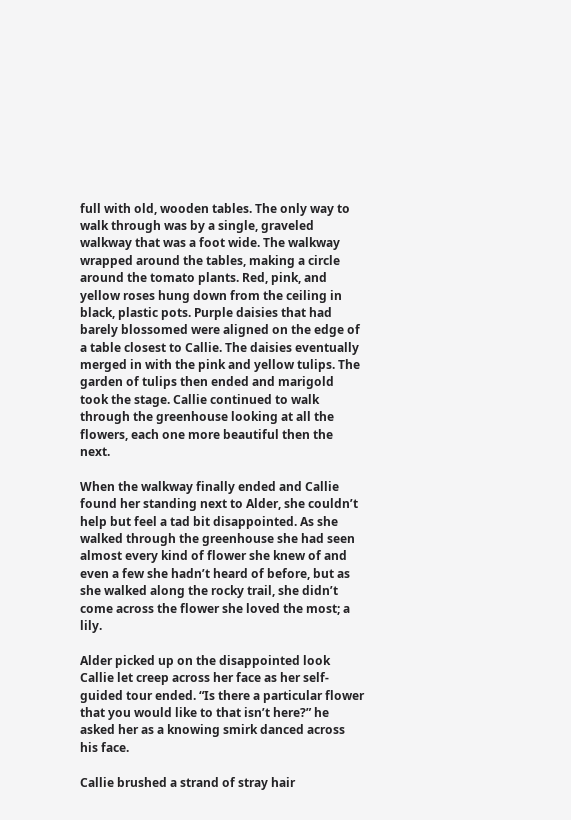full with old, wooden tables. The only way to walk through was by a single, graveled walkway that was a foot wide. The walkway wrapped around the tables, making a circle around the tomato plants. Red, pink, and yellow roses hung down from the ceiling in black, plastic pots. Purple daisies that had barely blossomed were aligned on the edge of a table closest to Callie. The daisies eventually merged in with the pink and yellow tulips. The garden of tulips then ended and marigold took the stage. Callie continued to walk through the greenhouse looking at all the flowers, each one more beautiful then the next.

When the walkway finally ended and Callie found her standing next to Alder, she couldn’t help but feel a tad bit disappointed. As she walked through the greenhouse she had seen almost every kind of flower she knew of and even a few she hadn’t heard of before, but as she walked along the rocky trail, she didn’t come across the flower she loved the most; a lily.

Alder picked up on the disappointed look Callie let creep across her face as her self- guided tour ended. “Is there a particular flower that you would like to that isn’t here?” he asked her as a knowing smirk danced across his face.

Callie brushed a strand of stray hair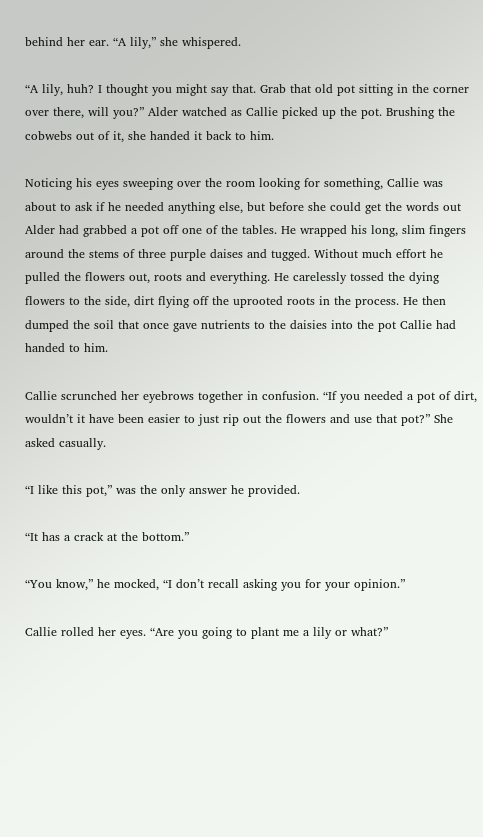behind her ear. “A lily,” she whispered.

“A lily, huh? I thought you might say that. Grab that old pot sitting in the corner over there, will you?” Alder watched as Callie picked up the pot. Brushing the cobwebs out of it, she handed it back to him.

Noticing his eyes sweeping over the room looking for something, Callie was about to ask if he needed anything else, but before she could get the words out Alder had grabbed a pot off one of the tables. He wrapped his long, slim fingers around the stems of three purple daises and tugged. Without much effort he pulled the flowers out, roots and everything. He carelessly tossed the dying flowers to the side, dirt flying off the uprooted roots in the process. He then dumped the soil that once gave nutrients to the daisies into the pot Callie had handed to him.

Callie scrunched her eyebrows together in confusion. “If you needed a pot of dirt, wouldn’t it have been easier to just rip out the flowers and use that pot?” She asked casually.

“I like this pot,” was the only answer he provided.

“It has a crack at the bottom.”

“You know,” he mocked, “I don’t recall asking you for your opinion.”

Callie rolled her eyes. “Are you going to plant me a lily or what?”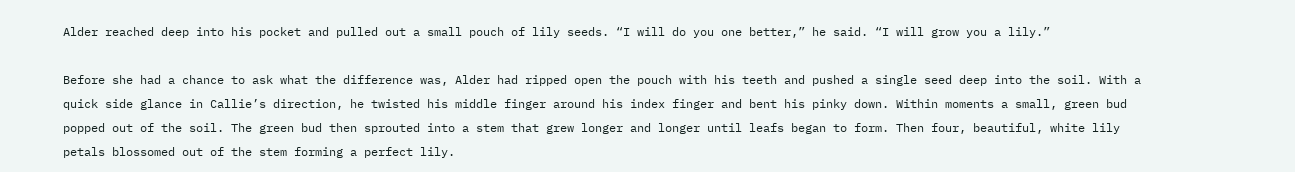Alder reached deep into his pocket and pulled out a small pouch of lily seeds. “I will do you one better,” he said. “I will grow you a lily.”

Before she had a chance to ask what the difference was, Alder had ripped open the pouch with his teeth and pushed a single seed deep into the soil. With a quick side glance in Callie’s direction, he twisted his middle finger around his index finger and bent his pinky down. Within moments a small, green bud popped out of the soil. The green bud then sprouted into a stem that grew longer and longer until leafs began to form. Then four, beautiful, white lily petals blossomed out of the stem forming a perfect lily.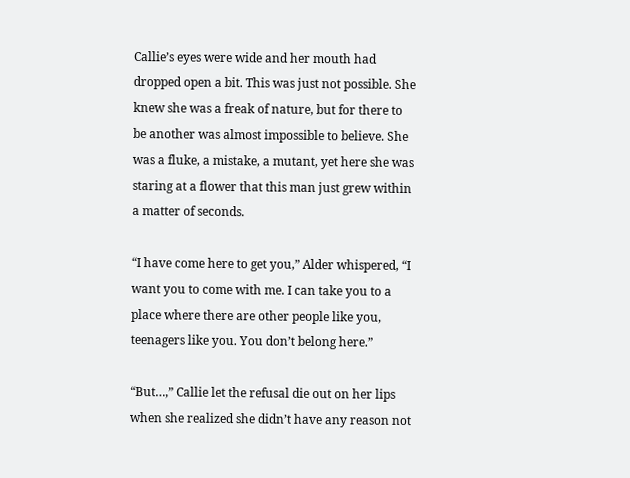Callie’s eyes were wide and her mouth had dropped open a bit. This was just not possible. She knew she was a freak of nature, but for there to be another was almost impossible to believe. She was a fluke, a mistake, a mutant, yet here she was staring at a flower that this man just grew within a matter of seconds.

“I have come here to get you,” Alder whispered, “I want you to come with me. I can take you to a place where there are other people like you, teenagers like you. You don’t belong here.”

“But…,” Callie let the refusal die out on her lips when she realized she didn’t have any reason not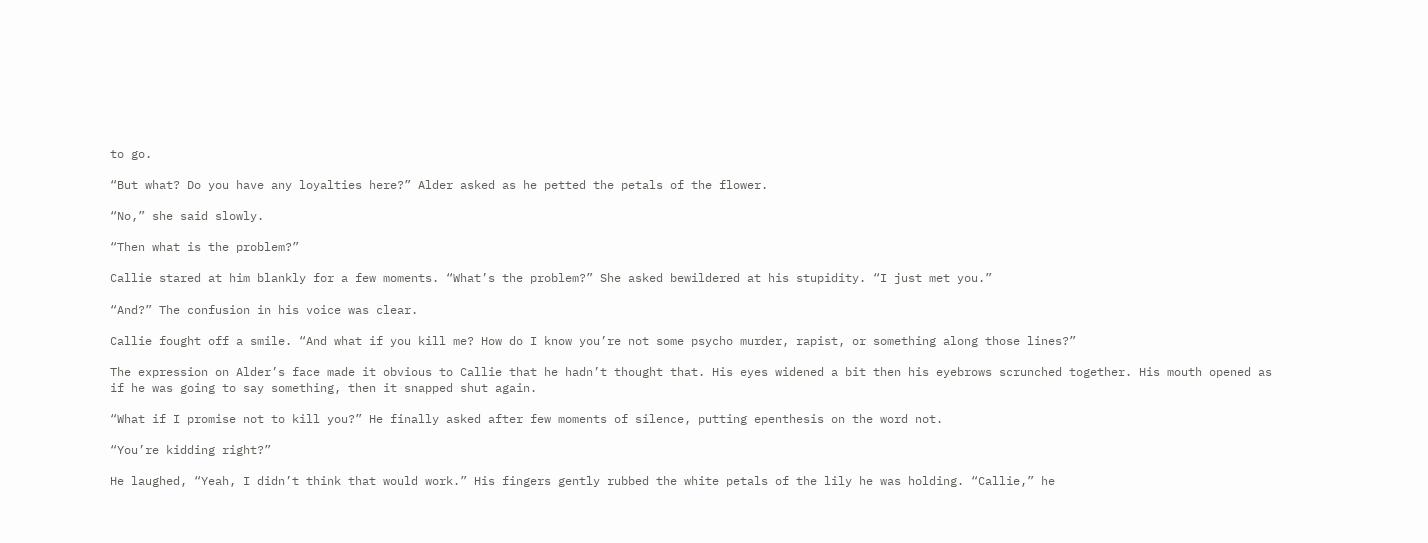to go.

“But what? Do you have any loyalties here?” Alder asked as he petted the petals of the flower.

“No,” she said slowly.

“Then what is the problem?”

Callie stared at him blankly for a few moments. “What’s the problem?” She asked bewildered at his stupidity. “I just met you.”

“And?” The confusion in his voice was clear.

Callie fought off a smile. “And what if you kill me? How do I know you’re not some psycho murder, rapist, or something along those lines?”

The expression on Alder’s face made it obvious to Callie that he hadn’t thought that. His eyes widened a bit then his eyebrows scrunched together. His mouth opened as if he was going to say something, then it snapped shut again.

“What if I promise not to kill you?” He finally asked after few moments of silence, putting epenthesis on the word not.

“You’re kidding right?”

He laughed, “Yeah, I didn’t think that would work.” His fingers gently rubbed the white petals of the lily he was holding. “Callie,” he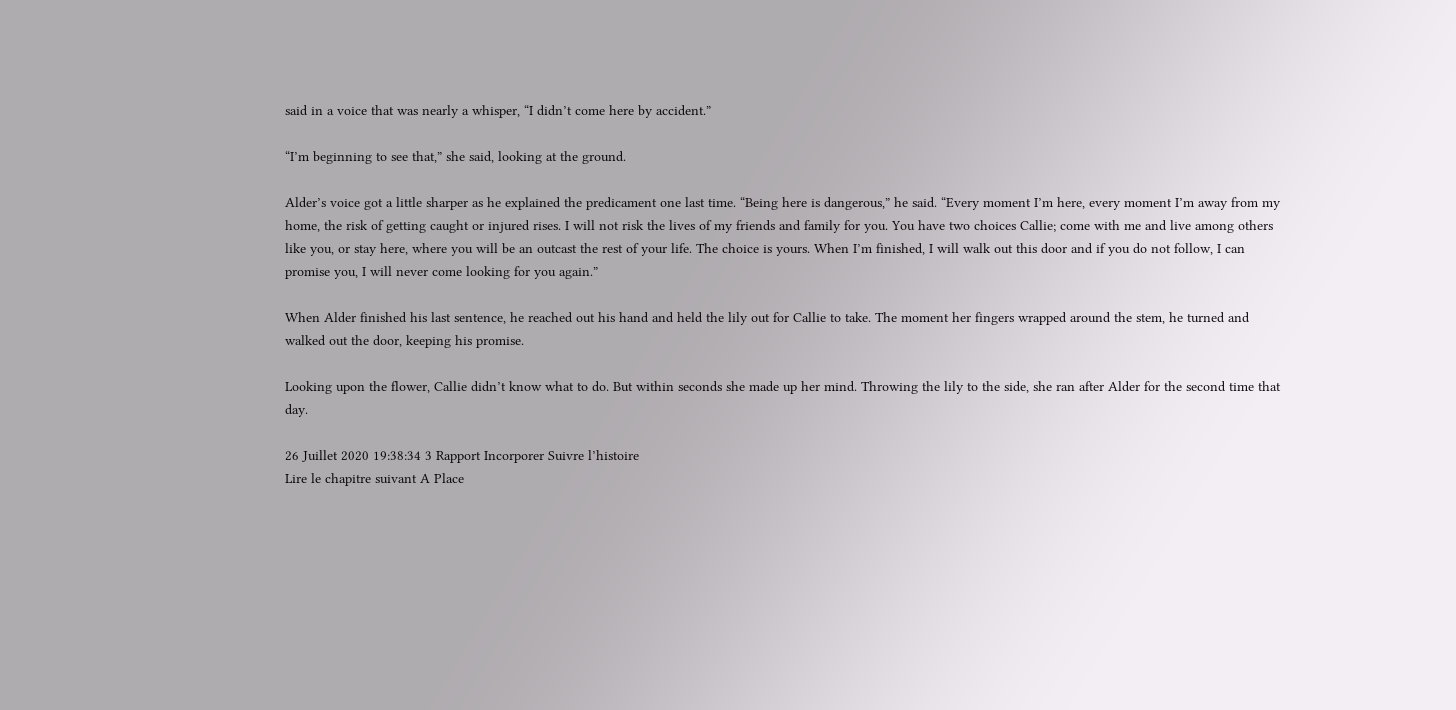said in a voice that was nearly a whisper, “I didn’t come here by accident.”

“I’m beginning to see that,” she said, looking at the ground.

Alder’s voice got a little sharper as he explained the predicament one last time. “Being here is dangerous,” he said. “Every moment I’m here, every moment I’m away from my home, the risk of getting caught or injured rises. I will not risk the lives of my friends and family for you. You have two choices Callie; come with me and live among others like you, or stay here, where you will be an outcast the rest of your life. The choice is yours. When I’m finished, I will walk out this door and if you do not follow, I can promise you, I will never come looking for you again.”

When Alder finished his last sentence, he reached out his hand and held the lily out for Callie to take. The moment her fingers wrapped around the stem, he turned and walked out the door, keeping his promise.

Looking upon the flower, Callie didn’t know what to do. But within seconds she made up her mind. Throwing the lily to the side, she ran after Alder for the second time that day.

26 Juillet 2020 19:38:34 3 Rapport Incorporer Suivre l’histoire
Lire le chapitre suivant A Place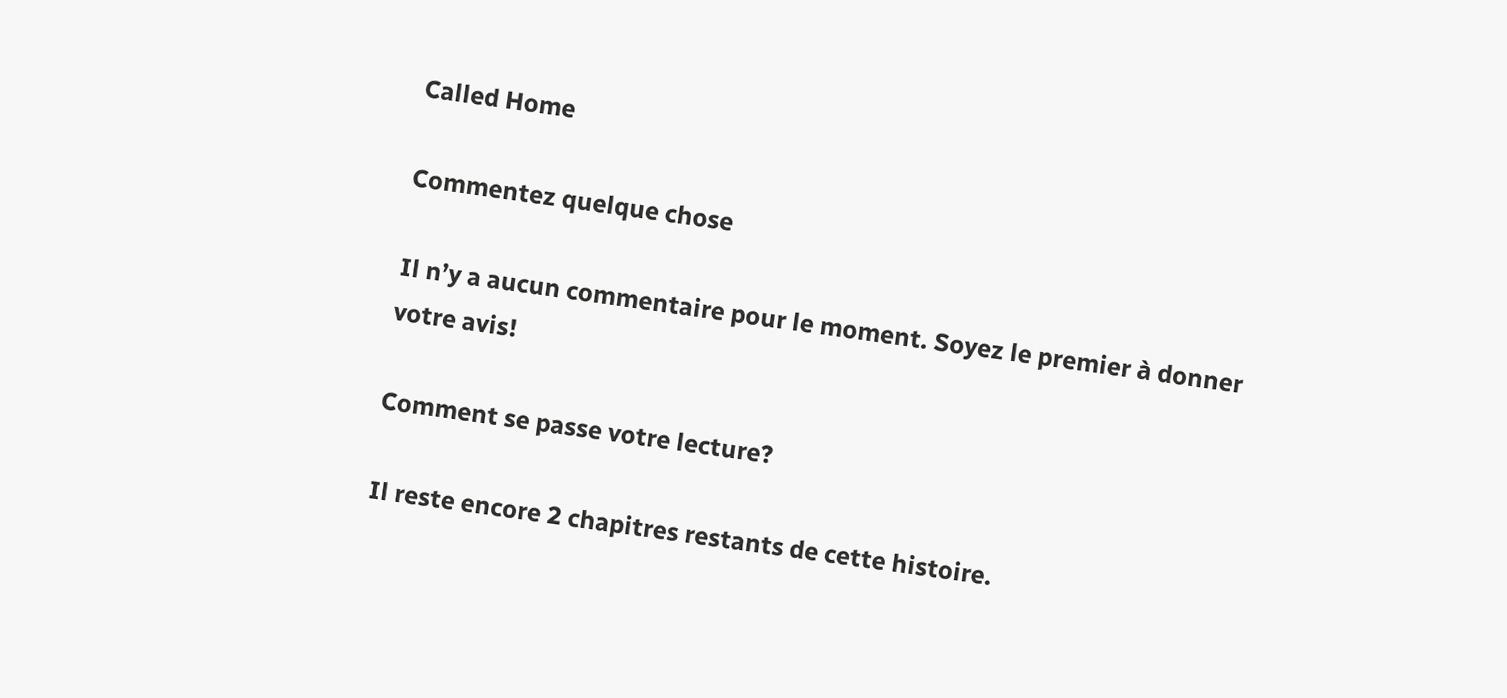Called Home

Commentez quelque chose

Il n’y a aucun commentaire pour le moment. Soyez le premier à donner votre avis!

Comment se passe votre lecture?

Il reste encore 2 chapitres restants de cette histoire.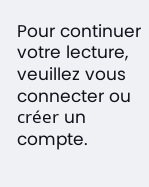Pour continuer votre lecture, veuillez vous connecter ou créer un compte.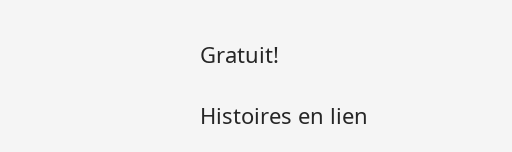Gratuit!

Histoires en lien